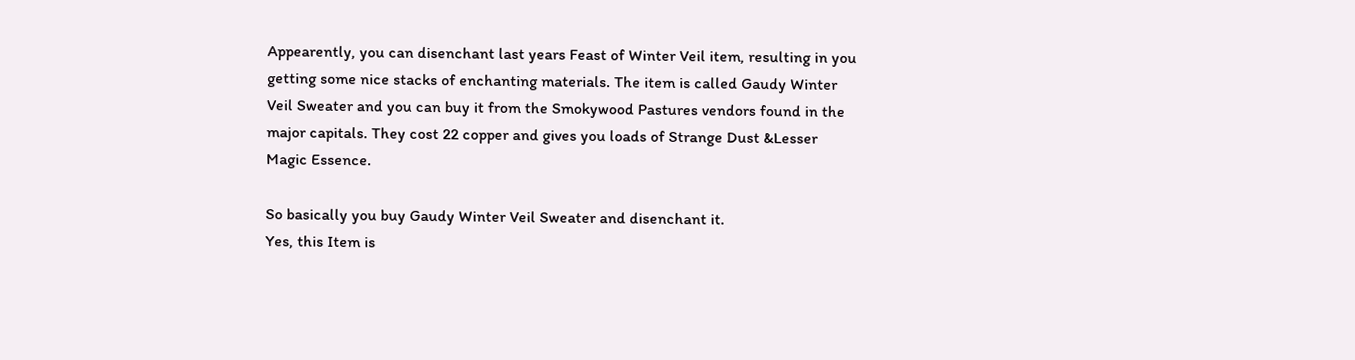Appearently, you can disenchant last years Feast of Winter Veil item, resulting in you getting some nice stacks of enchanting materials. The item is called Gaudy Winter Veil Sweater and you can buy it from the Smokywood Pastures vendors found in the major capitals. They cost 22 copper and gives you loads of Strange Dust &Lesser Magic Essence.

So basically you buy Gaudy Winter Veil Sweater and disenchant it.
Yes, this Item is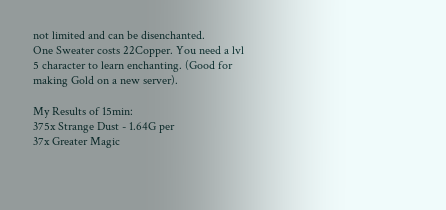not limited and can be disenchanted.
One Sweater costs 22Copper. You need a lvl 5 character to learn enchanting. (Good for making Gold on a new server).

My Results of 15min:
375x Strange Dust - 1.64G per
37x Greater Magic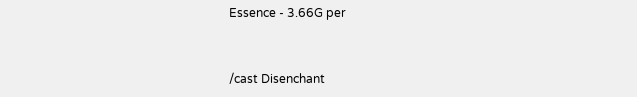Essence - 3.66G per


/cast Disenchant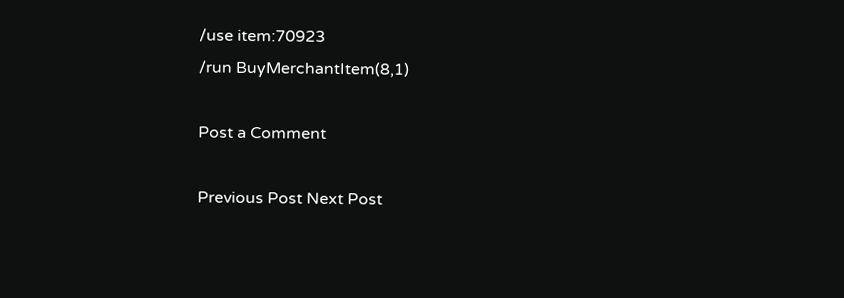/use item:70923
/run BuyMerchantItem(8,1)

Post a Comment

Previous Post Next Post